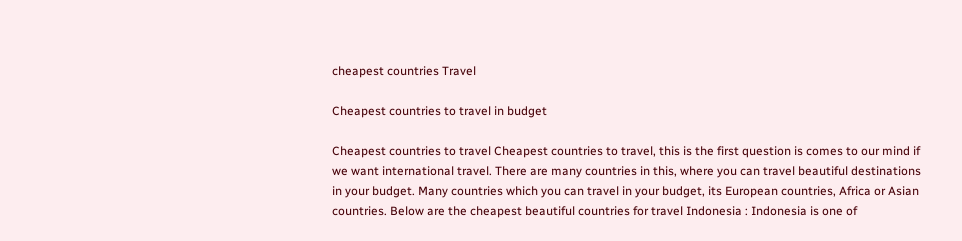cheapest countries Travel

Cheapest countries to travel in budget

Cheapest countries to travel Cheapest countries to travel, this is the first question is comes to our mind if we want international travel. There are many countries in this, where you can travel beautiful destinations in your budget. Many countries which you can travel in your budget, its European countries, Africa or Asian countries. Below are the cheapest beautiful countries for travel Indonesia : Indonesia is one of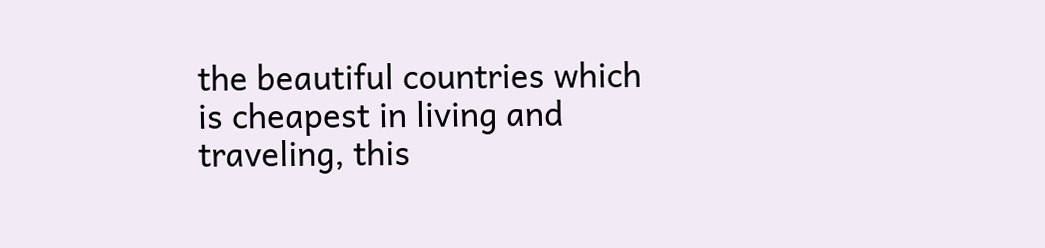the beautiful countries which is cheapest in living and traveling, this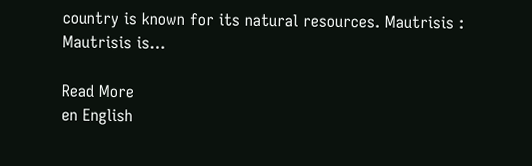country is known for its natural resources. Mautrisis : Mautrisis is…

Read More
en English